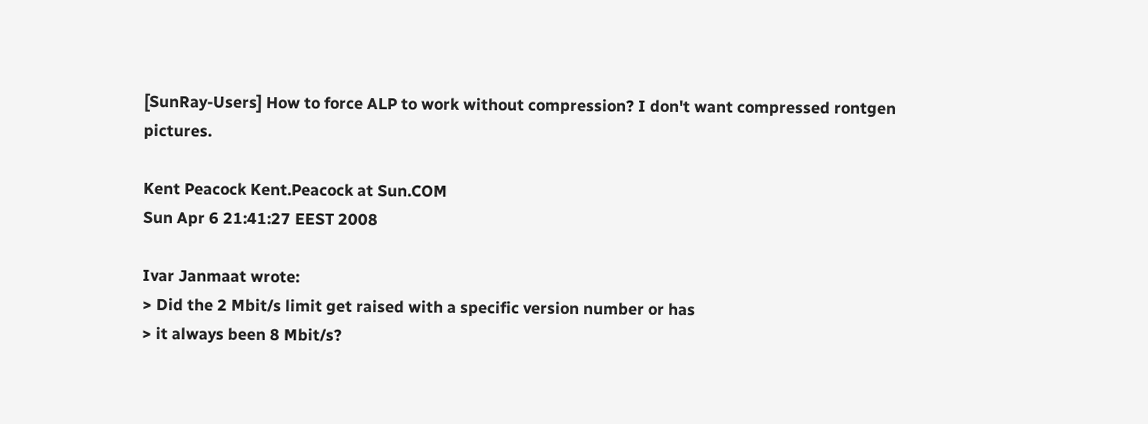[SunRay-Users] How to force ALP to work without compression? I don't want compressed rontgen pictures.

Kent Peacock Kent.Peacock at Sun.COM
Sun Apr 6 21:41:27 EEST 2008

Ivar Janmaat wrote:
> Did the 2 Mbit/s limit get raised with a specific version number or has
> it always been 8 Mbit/s?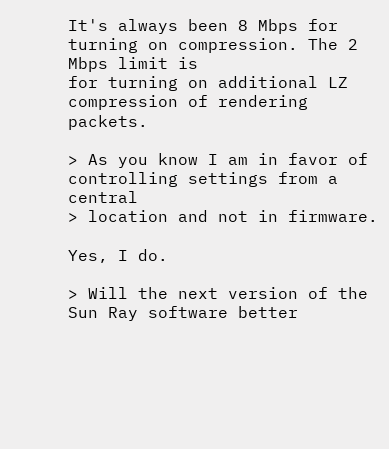It's always been 8 Mbps for turning on compression. The 2 Mbps limit is
for turning on additional LZ compression of rendering packets.

> As you know I am in favor of controlling settings from a central
> location and not in firmware.

Yes, I do.

> Will the next version of the Sun Ray software better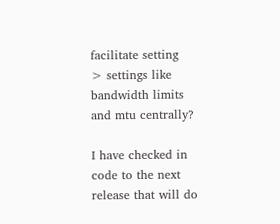facilitate setting
> settings like bandwidth limits and mtu centrally?

I have checked in code to the next release that will do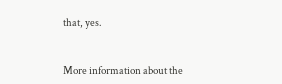that, yes.


More information about the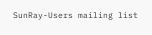SunRay-Users mailing list